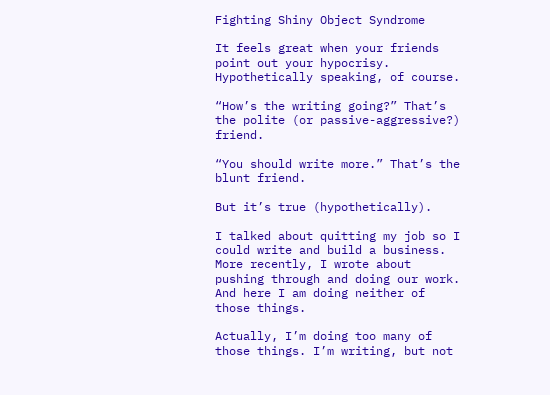Fighting Shiny Object Syndrome

It feels great when your friends point out your hypocrisy. Hypothetically speaking, of course.

“How’s the writing going?” That’s the polite (or passive-aggressive?) friend.

“You should write more.” That’s the blunt friend.

But it’s true (hypothetically).

I talked about quitting my job so I could write and build a business. More recently, I wrote about pushing through and doing our work. And here I am doing neither of those things.

Actually, I’m doing too many of those things. I’m writing, but not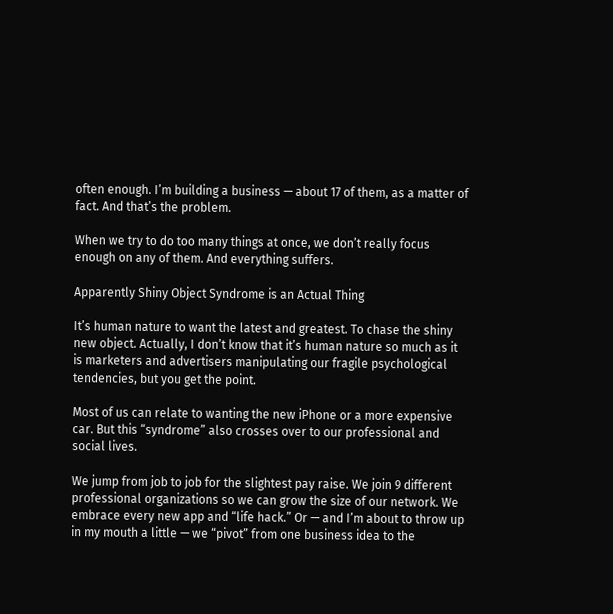often enough. I’m building a business — about 17 of them, as a matter of fact. And that’s the problem.

When we try to do too many things at once, we don’t really focus enough on any of them. And everything suffers.

Apparently Shiny Object Syndrome is an Actual Thing

It’s human nature to want the latest and greatest. To chase the shiny new object. Actually, I don’t know that it’s human nature so much as it is marketers and advertisers manipulating our fragile psychological tendencies, but you get the point.

Most of us can relate to wanting the new iPhone or a more expensive car. But this “syndrome” also crosses over to our professional and social lives.

We jump from job to job for the slightest pay raise. We join 9 different professional organizations so we can grow the size of our network. We embrace every new app and “life hack.” Or — and I’m about to throw up in my mouth a little — we “pivot” from one business idea to the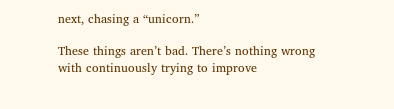next, chasing a “unicorn.”

These things aren’t bad. There’s nothing wrong with continuously trying to improve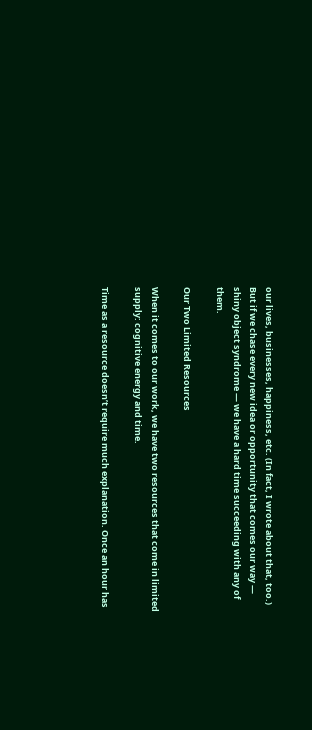our lives, businesses, happiness, etc. (In fact, I wrote about that, too.) But if we chase every new idea or opportunity that comes our way — shiny object syndrome — we have a hard time succeeding with any of them.

Our Two Limited Resources

When it comes to our work, we have two resources that come in limited supply: cognitive energy and time.

Time as a resource doesn’t require much explanation. Once an hour has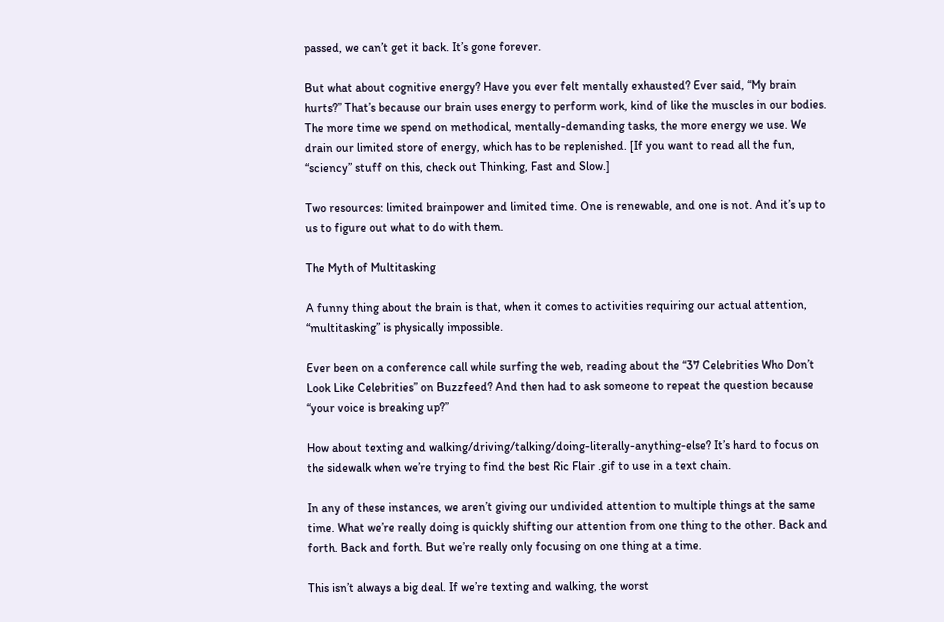passed, we can’t get it back. It’s gone forever.

But what about cognitive energy? Have you ever felt mentally exhausted? Ever said, “My brain hurts?” That’s because our brain uses energy to perform work, kind of like the muscles in our bodies. The more time we spend on methodical, mentally-demanding tasks, the more energy we use. We drain our limited store of energy, which has to be replenished. [If you want to read all the fun, “sciency” stuff on this, check out Thinking, Fast and Slow.]

Two resources: limited brainpower and limited time. One is renewable, and one is not. And it’s up to us to figure out what to do with them.

The Myth of Multitasking

A funny thing about the brain is that, when it comes to activities requiring our actual attention, “multitasking” is physically impossible.

Ever been on a conference call while surfing the web, reading about the “37 Celebrities Who Don’t Look Like Celebrities” on Buzzfeed? And then had to ask someone to repeat the question because “your voice is breaking up?”

How about texting and walking/driving/talking/doing-literally-anything-else? It’s hard to focus on the sidewalk when we’re trying to find the best Ric Flair .gif to use in a text chain.

In any of these instances, we aren’t giving our undivided attention to multiple things at the same time. What we’re really doing is quickly shifting our attention from one thing to the other. Back and forth. Back and forth. But we’re really only focusing on one thing at a time.

This isn’t always a big deal. If we’re texting and walking, the worst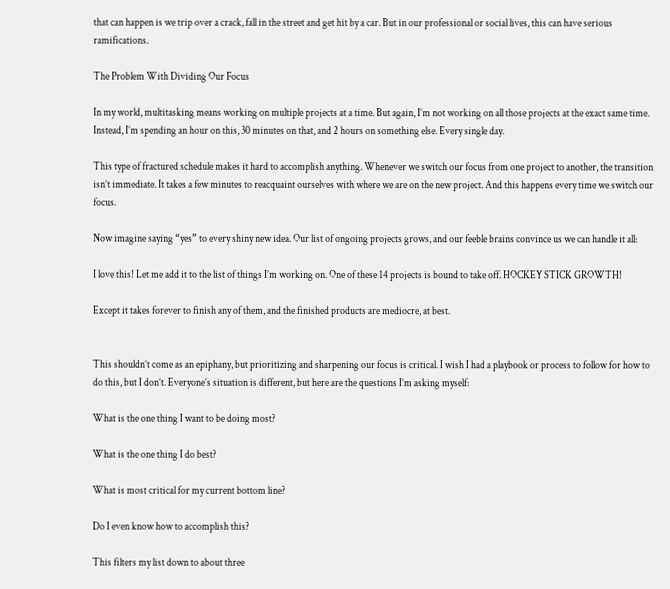that can happen is we trip over a crack, fall in the street and get hit by a car. But in our professional or social lives, this can have serious ramifications.

The Problem With Dividing Our Focus

In my world, multitasking means working on multiple projects at a time. But again, I’m not working on all those projects at the exact same time. Instead, I’m spending an hour on this, 30 minutes on that, and 2 hours on something else. Every single day.

This type of fractured schedule makes it hard to accomplish anything. Whenever we switch our focus from one project to another, the transition isn’t immediate. It takes a few minutes to reacquaint ourselves with where we are on the new project. And this happens every time we switch our focus.

Now imagine saying “yes” to every shiny new idea. Our list of ongoing projects grows, and our feeble brains convince us we can handle it all:

I love this! Let me add it to the list of things I’m working on. One of these 14 projects is bound to take off. HOCKEY STICK GROWTH!

Except it takes forever to finish any of them, and the finished products are mediocre, at best.


This shouldn’t come as an epiphany, but prioritizing and sharpening our focus is critical. I wish I had a playbook or process to follow for how to do this, but I don’t. Everyone’s situation is different, but here are the questions I’m asking myself:

What is the one thing I want to be doing most?

What is the one thing I do best?

What is most critical for my current bottom line?

Do I even know how to accomplish this?

This filters my list down to about three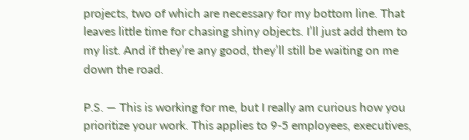projects, two of which are necessary for my bottom line. That leaves little time for chasing shiny objects. I’ll just add them to my list. And if they’re any good, they’ll still be waiting on me down the road.

P.S. — This is working for me, but I really am curious how you prioritize your work. This applies to 9-5 employees, executives,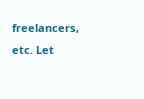freelancers, etc. Let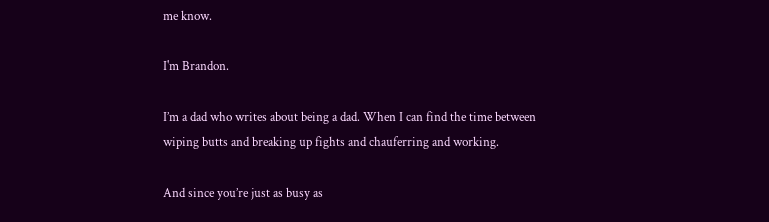me know.

I'm Brandon.

I’m a dad who writes about being a dad. When I can find the time between wiping butts and breaking up fights and chauferring and working.

And since you’re just as busy as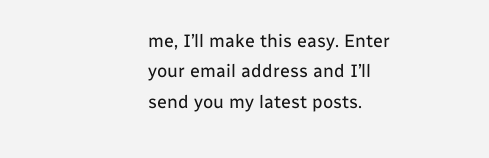me, I’ll make this easy. Enter your email address and I’ll send you my latest posts.